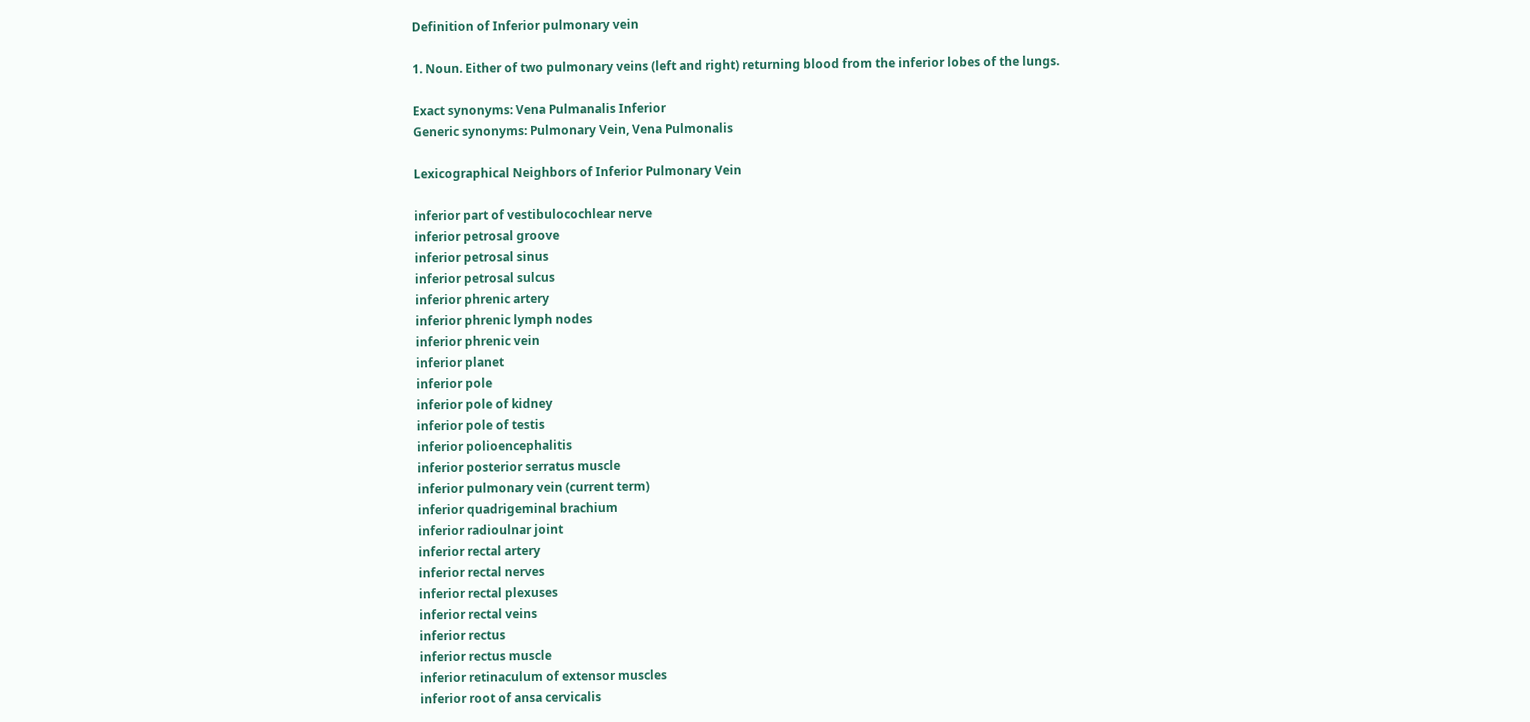Definition of Inferior pulmonary vein

1. Noun. Either of two pulmonary veins (left and right) returning blood from the inferior lobes of the lungs.

Exact synonyms: Vena Pulmanalis Inferior
Generic synonyms: Pulmonary Vein, Vena Pulmonalis

Lexicographical Neighbors of Inferior Pulmonary Vein

inferior part of vestibulocochlear nerve
inferior petrosal groove
inferior petrosal sinus
inferior petrosal sulcus
inferior phrenic artery
inferior phrenic lymph nodes
inferior phrenic vein
inferior planet
inferior pole
inferior pole of kidney
inferior pole of testis
inferior polioencephalitis
inferior posterior serratus muscle
inferior pulmonary vein (current term)
inferior quadrigeminal brachium
inferior radioulnar joint
inferior rectal artery
inferior rectal nerves
inferior rectal plexuses
inferior rectal veins
inferior rectus
inferior rectus muscle
inferior retinaculum of extensor muscles
inferior root of ansa cervicalis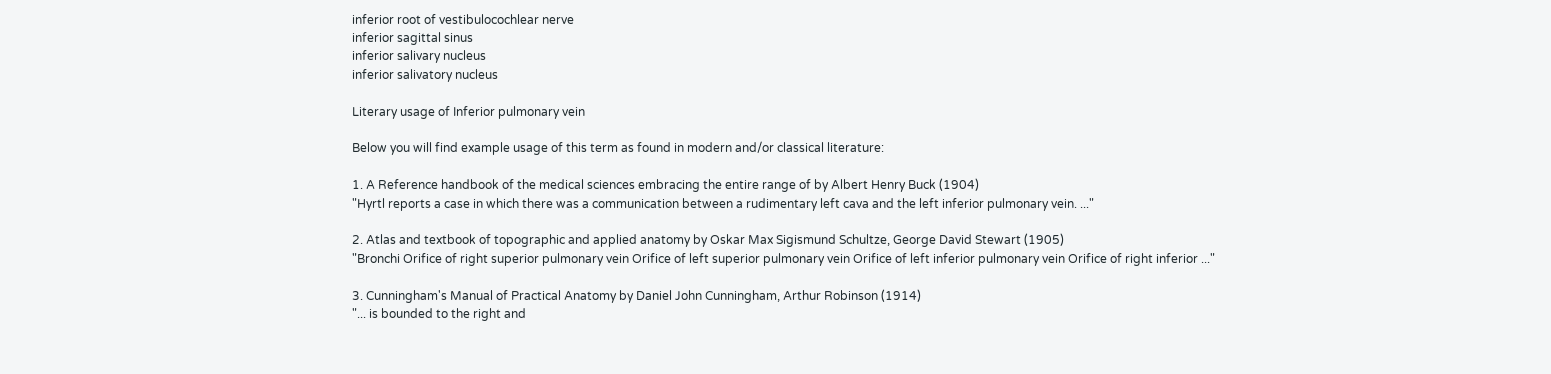inferior root of vestibulocochlear nerve
inferior sagittal sinus
inferior salivary nucleus
inferior salivatory nucleus

Literary usage of Inferior pulmonary vein

Below you will find example usage of this term as found in modern and/or classical literature:

1. A Reference handbook of the medical sciences embracing the entire range of by Albert Henry Buck (1904)
"Hyrtl reports a case in which there was a communication between a rudimentary left cava and the left inferior pulmonary vein. ..."

2. Atlas and textbook of topographic and applied anatomy by Oskar Max Sigismund Schultze, George David Stewart (1905)
"Bronchi Orifice of right superior pulmonary vein Orifice of left superior pulmonary vein Orifice of left inferior pulmonary vein Orifice of right inferior ..."

3. Cunningham's Manual of Practical Anatomy by Daniel John Cunningham, Arthur Robinson (1914)
"... is bounded to the right and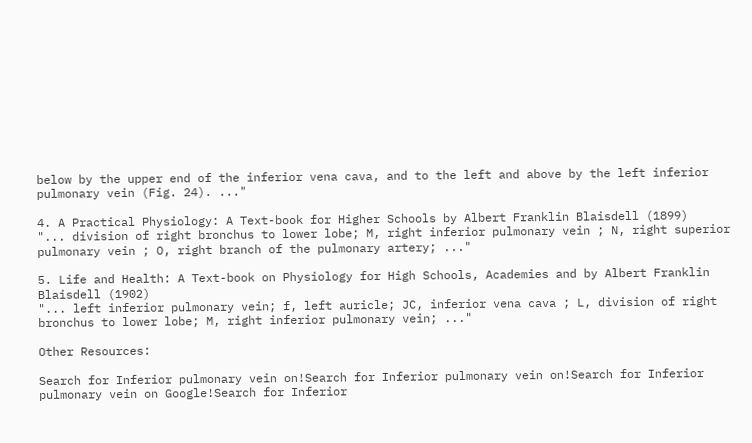below by the upper end of the inferior vena cava, and to the left and above by the left inferior pulmonary vein (Fig. 24). ..."

4. A Practical Physiology: A Text-book for Higher Schools by Albert Franklin Blaisdell (1899)
"... division of right bronchus to lower lobe; M, right inferior pulmonary vein ; N, right superior pulmonary vein ; O, right branch of the pulmonary artery; ..."

5. Life and Health: A Text-book on Physiology for High Schools, Academies and by Albert Franklin Blaisdell (1902)
"... left inferior pulmonary vein; f, left auricle; JC, inferior vena cava ; L, division of right bronchus to lower lobe; M, right inferior pulmonary vein; ..."

Other Resources:

Search for Inferior pulmonary vein on!Search for Inferior pulmonary vein on!Search for Inferior pulmonary vein on Google!Search for Inferior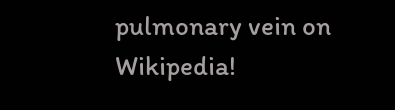pulmonary vein on Wikipedia!